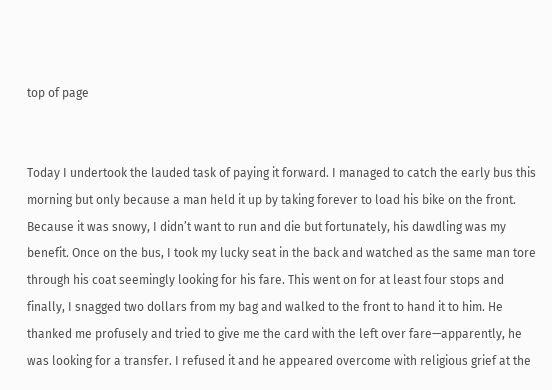top of page


Today I undertook the lauded task of paying it forward. I managed to catch the early bus this morning but only because a man held it up by taking forever to load his bike on the front. Because it was snowy, I didn’t want to run and die but fortunately, his dawdling was my benefit. Once on the bus, I took my lucky seat in the back and watched as the same man tore through his coat seemingly looking for his fare. This went on for at least four stops and finally, I snagged two dollars from my bag and walked to the front to hand it to him. He thanked me profusely and tried to give me the card with the left over fare—apparently, he was looking for a transfer. I refused it and he appeared overcome with religious grief at the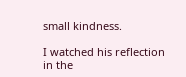small kindness.

I watched his reflection in the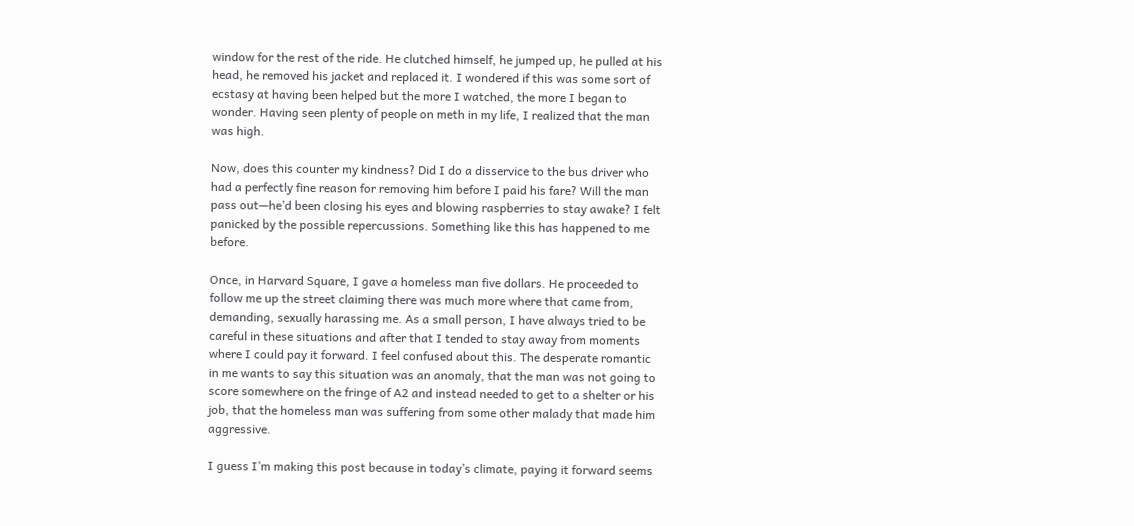window for the rest of the ride. He clutched himself, he jumped up, he pulled at his head, he removed his jacket and replaced it. I wondered if this was some sort of ecstasy at having been helped but the more I watched, the more I began to wonder. Having seen plenty of people on meth in my life, I realized that the man was high.

Now, does this counter my kindness? Did I do a disservice to the bus driver who had a perfectly fine reason for removing him before I paid his fare? Will the man pass out—he’d been closing his eyes and blowing raspberries to stay awake? I felt panicked by the possible repercussions. Something like this has happened to me before.

Once, in Harvard Square, I gave a homeless man five dollars. He proceeded to follow me up the street claiming there was much more where that came from, demanding, sexually harassing me. As a small person, I have always tried to be careful in these situations and after that I tended to stay away from moments where I could pay it forward. I feel confused about this. The desperate romantic in me wants to say this situation was an anomaly, that the man was not going to score somewhere on the fringe of A2 and instead needed to get to a shelter or his job, that the homeless man was suffering from some other malady that made him aggressive.

I guess I’m making this post because in today’s climate, paying it forward seems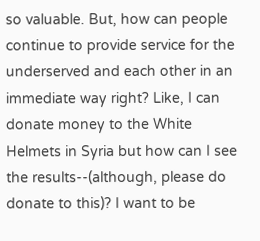so valuable. But, how can people continue to provide service for the underserved and each other in an immediate way right? Like, I can donate money to the White Helmets in Syria but how can I see the results--(although, please do donate to this)? I want to be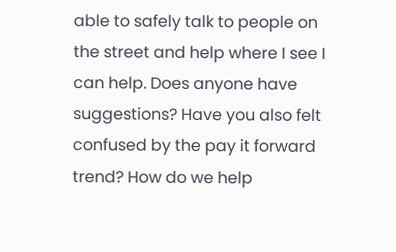able to safely talk to people on the street and help where I see I can help. Does anyone have suggestions? Have you also felt confused by the pay it forward trend? How do we help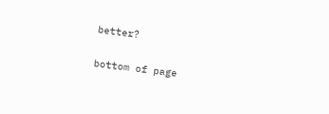better?

bottom of page